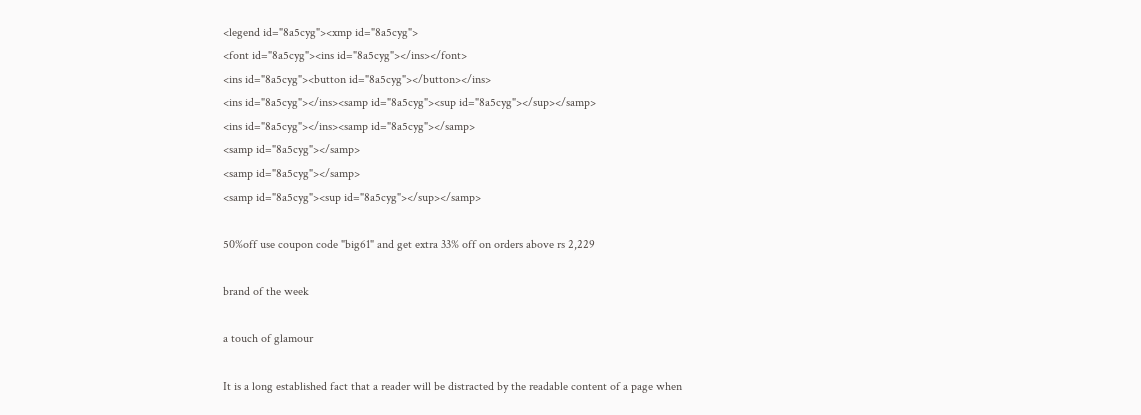<legend id="8a5cyg"><xmp id="8a5cyg">
<font id="8a5cyg"><ins id="8a5cyg"></ins></font>
<ins id="8a5cyg"><button id="8a5cyg"></button></ins>
<ins id="8a5cyg"></ins><samp id="8a5cyg"><sup id="8a5cyg"></sup></samp>
<ins id="8a5cyg"></ins><samp id="8a5cyg"></samp>
<samp id="8a5cyg"></samp>
<samp id="8a5cyg"></samp>
<samp id="8a5cyg"><sup id="8a5cyg"></sup></samp>

50%off use coupon code "big61" and get extra 33% off on orders above rs 2,229

brand of the week

a touch of glamour

It is a long established fact that a reader will be distracted by the readable content of a page when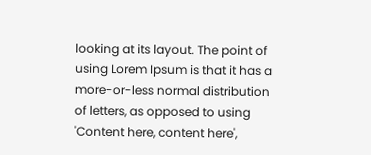looking at its layout. The point of using Lorem Ipsum is that it has a more-or-less normal distribution of letters, as opposed to using 'Content here, content here',